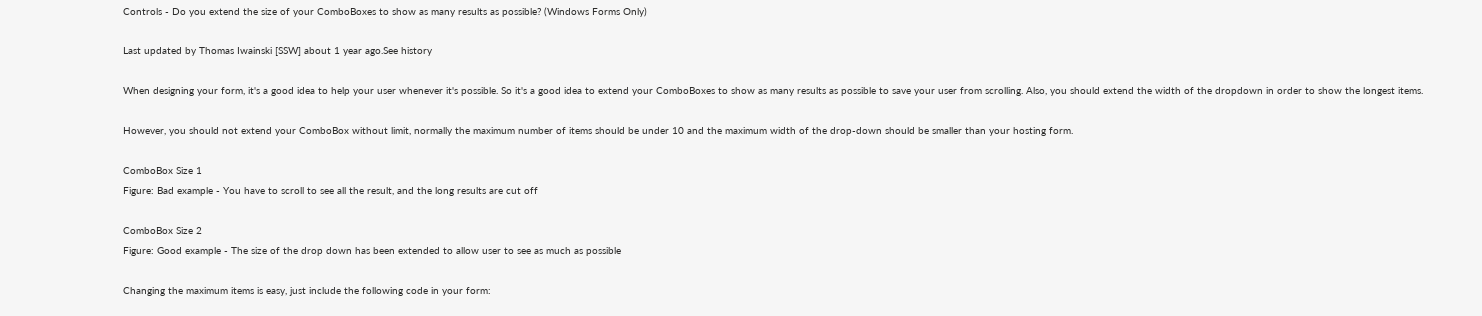Controls - Do you extend the size of your ComboBoxes to show as many results as possible? (Windows Forms Only)

Last updated by Thomas Iwainski [SSW] about 1 year ago.See history

When designing your form, it's a good idea to help your user whenever it's possible. So it's a good idea to extend your ComboBoxes to show as many results as possible to save your user from scrolling. Also, you should extend the width of the dropdown in order to show the longest items.

However, you should not extend your ComboBox without limit, normally the maximum number of items should be under 10 and the maximum width of the drop-down should be smaller than your hosting form.

ComboBox Size 1
Figure: Bad example - You have to scroll to see all the result, and the long results are cut off

ComboBox Size 2
Figure: Good example - The size of the drop down has been extended to allow user to see as much as possible

Changing the maximum items is easy, just include the following code in your form: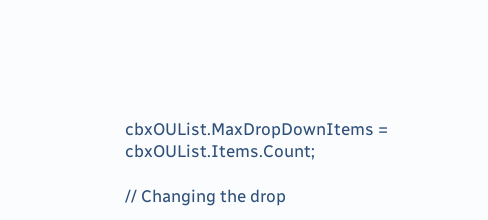cbxOUList.MaxDropDownItems = cbxOUList.Items.Count;

// Changing the drop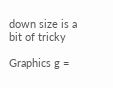down size is a bit of tricky

Graphics g =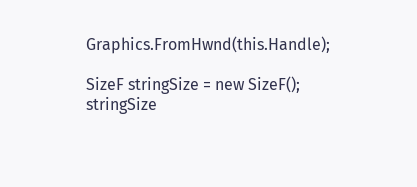Graphics.FromHwnd(this.Handle);

SizeF stringSize = new SizeF();
stringSize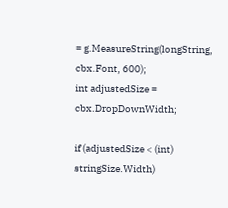= g.MeasureString(longString, cbx.Font, 600);
int adjustedSize = cbx.DropDownWidth;

if (adjustedSize < (int) stringSize.Width)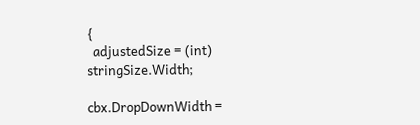{
  adjustedSize = (int) stringSize.Width;

cbx.DropDownWidth =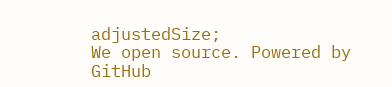adjustedSize;
We open source. Powered by GitHub